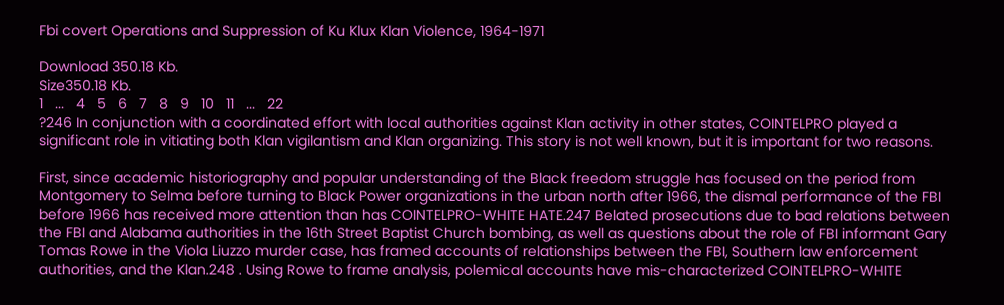Fbi covert Operations and Suppression of Ku Klux Klan Violence, 1964-1971

Download 350.18 Kb.
Size350.18 Kb.
1   ...   4   5   6   7   8   9   10   11   ...   22
?246 In conjunction with a coordinated effort with local authorities against Klan activity in other states, COINTELPRO played a significant role in vitiating both Klan vigilantism and Klan organizing. This story is not well known, but it is important for two reasons.

First, since academic historiography and popular understanding of the Black freedom struggle has focused on the period from Montgomery to Selma before turning to Black Power organizations in the urban north after 1966, the dismal performance of the FBI before 1966 has received more attention than has COINTELPRO-WHITE HATE.247 Belated prosecutions due to bad relations between the FBI and Alabama authorities in the 16th Street Baptist Church bombing, as well as questions about the role of FBI informant Gary Tomas Rowe in the Viola Liuzzo murder case, has framed accounts of relationships between the FBI, Southern law enforcement authorities, and the Klan.248 . Using Rowe to frame analysis, polemical accounts have mis-characterized COINTELPRO-WHITE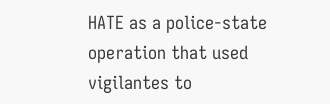HATE as a police-state operation that used vigilantes to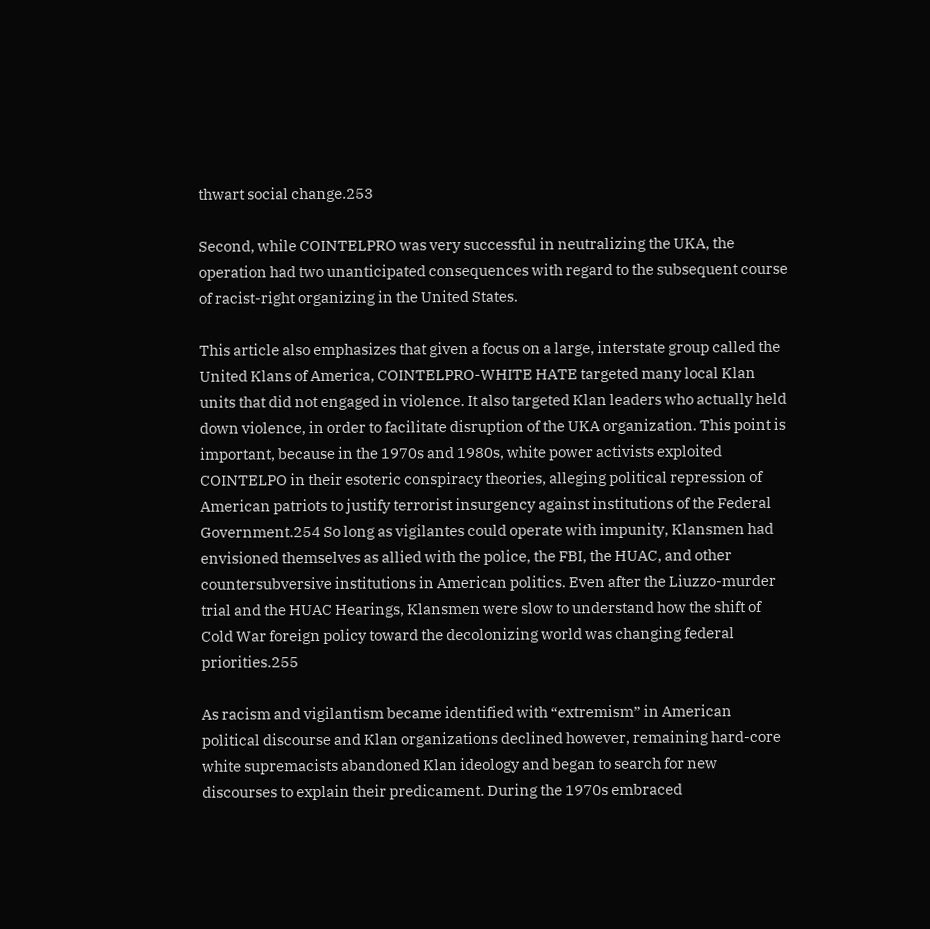thwart social change.253

Second, while COINTELPRO was very successful in neutralizing the UKA, the operation had two unanticipated consequences with regard to the subsequent course of racist-right organizing in the United States.

This article also emphasizes that given a focus on a large, interstate group called the United Klans of America, COINTELPRO-WHITE HATE targeted many local Klan units that did not engaged in violence. It also targeted Klan leaders who actually held down violence, in order to facilitate disruption of the UKA organization. This point is important, because in the 1970s and 1980s, white power activists exploited COINTELPO in their esoteric conspiracy theories, alleging political repression of American patriots to justify terrorist insurgency against institutions of the Federal Government.254 So long as vigilantes could operate with impunity, Klansmen had envisioned themselves as allied with the police, the FBI, the HUAC, and other countersubversive institutions in American politics. Even after the Liuzzo-murder trial and the HUAC Hearings, Klansmen were slow to understand how the shift of Cold War foreign policy toward the decolonizing world was changing federal priorities.255

As racism and vigilantism became identified with “extremism” in American political discourse and Klan organizations declined however, remaining hard-core white supremacists abandoned Klan ideology and began to search for new discourses to explain their predicament. During the 1970s embraced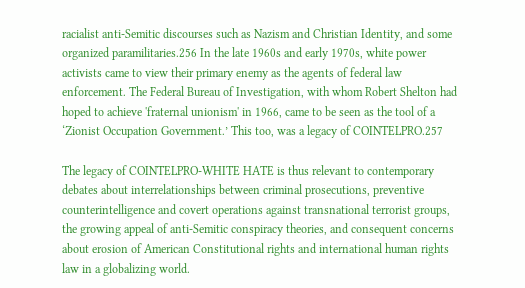racialist anti-Semitic discourses such as Nazism and Christian Identity, and some organized paramilitaries.256 In the late 1960s and early 1970s, white power activists came to view their primary enemy as the agents of federal law enforcement. The Federal Bureau of Investigation, with whom Robert Shelton had hoped to achieve 'fraternal unionism' in 1966, came to be seen as the tool of a ‘Zionist Occupation Government.’ This too, was a legacy of COINTELPRO.257

The legacy of COINTELPRO-WHITE HATE is thus relevant to contemporary debates about interrelationships between criminal prosecutions, preventive counterintelligence and covert operations against transnational terrorist groups, the growing appeal of anti-Semitic conspiracy theories, and consequent concerns about erosion of American Constitutional rights and international human rights law in a globalizing world.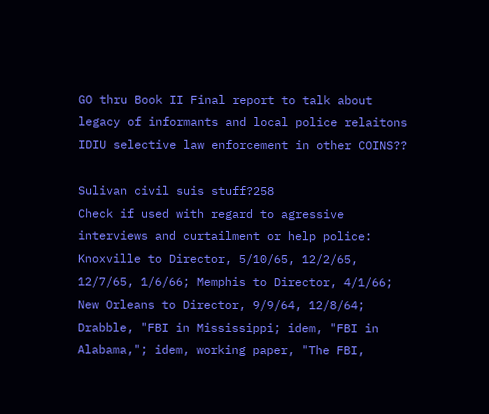GO thru Book II Final report to talk about legacy of informants and local police relaitons IDIU selective law enforcement in other COINS??

Sulivan civil suis stuff?258
Check if used with regard to agressive interviews and curtailment or help police: Knoxville to Director, 5/10/65, 12/2/65, 12/7/65, 1/6/66; Memphis to Director, 4/1/66; New Orleans to Director, 9/9/64, 12/8/64; Drabble, "FBI in Mississippi; idem, "FBI in Alabama,"; idem, working paper, "The FBI,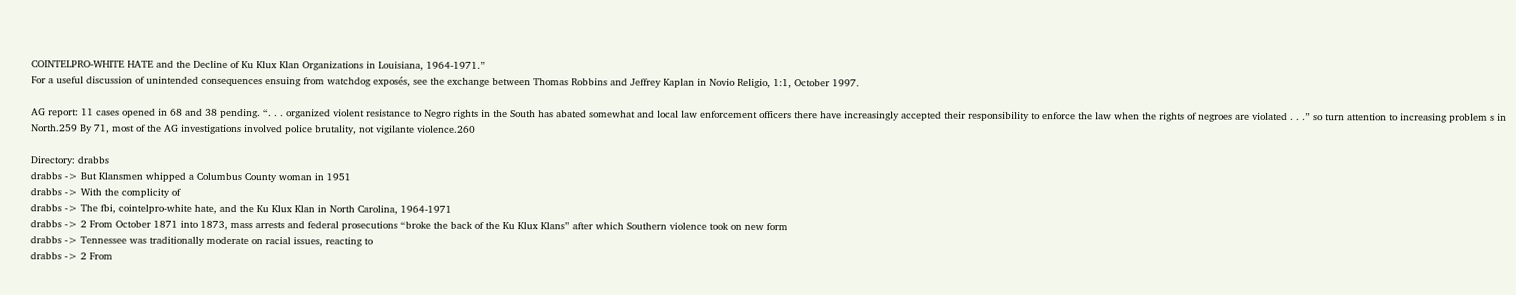COINTELPRO-WHITE HATE and the Decline of Ku Klux Klan Organizations in Louisiana, 1964-1971.”
For a useful discussion of unintended consequences ensuing from watchdog exposés, see the exchange between Thomas Robbins and Jeffrey Kaplan in Novio Religio, 1:1, October 1997.

AG report: 11 cases opened in 68 and 38 pending. “. . . organized violent resistance to Negro rights in the South has abated somewhat and local law enforcement officers there have increasingly accepted their responsibility to enforce the law when the rights of negroes are violated . . .” so turn attention to increasing problem s in North.259 By 71, most of the AG investigations involved police brutality, not vigilante violence.260

Directory: drabbs
drabbs -> But Klansmen whipped a Columbus County woman in 1951
drabbs -> With the complicity of
drabbs -> The fbi, cointelpro-white hate, and the Ku Klux Klan in North Carolina, 1964-1971
drabbs -> 2 From October 1871 into 1873, mass arrests and federal prosecutions “broke the back of the Ku Klux Klans” after which Southern violence took on new form
drabbs -> Tennessee was traditionally moderate on racial issues, reacting to
drabbs -> 2 From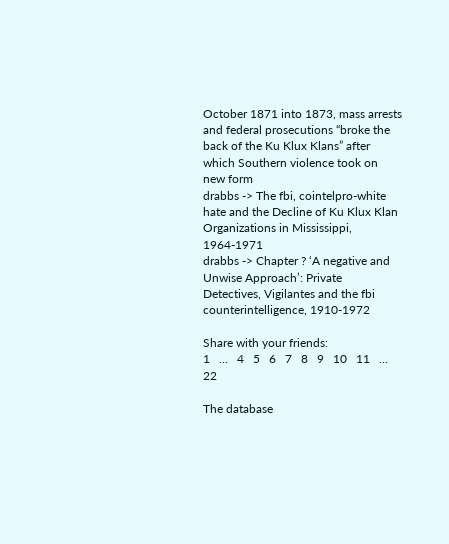October 1871 into 1873, mass arrests and federal prosecutions “broke the back of the Ku Klux Klans” after which Southern violence took on new form
drabbs -> The fbi, cointelpro-white hate and the Decline of Ku Klux Klan Organizations in Mississippi, 1964-1971
drabbs -> Chapter ? ‘A negative and Unwise Approach’: Private Detectives, Vigilantes and the fbi counterintelligence, 1910-1972

Share with your friends:
1   ...   4   5   6   7   8   9   10   11   ...   22

The database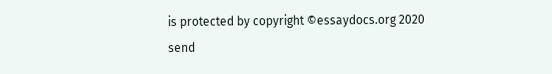is protected by copyright ©essaydocs.org 2020
send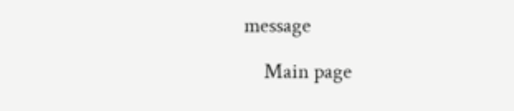message

    Main page